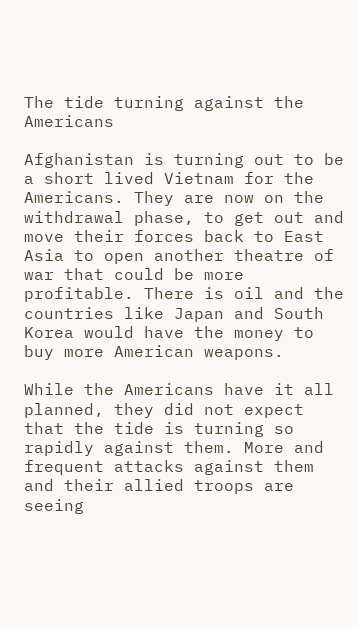The tide turning against the Americans

Afghanistan is turning out to be a short lived Vietnam for the Americans. They are now on the withdrawal phase, to get out and move their forces back to East Asia to open another theatre of war that could be more profitable. There is oil and the countries like Japan and South Korea would have the money to buy more American weapons.

While the Americans have it all planned, they did not expect that the tide is turning so rapidly against them. More and frequent attacks against them and their allied troops are seeing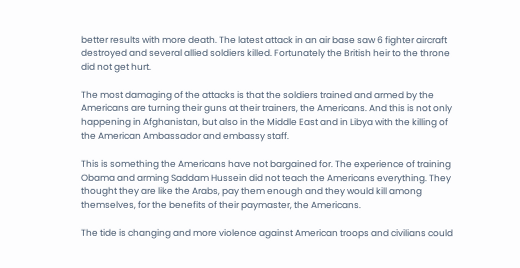better results with more death. The latest attack in an air base saw 6 fighter aircraft destroyed and several allied soldiers killed. Fortunately the British heir to the throne did not get hurt.

The most damaging of the attacks is that the soldiers trained and armed by the Americans are turning their guns at their trainers, the Americans. And this is not only happening in Afghanistan, but also in the Middle East and in Libya with the killing of the American Ambassador and embassy staff.

This is something the Americans have not bargained for. The experience of training Obama and arming Saddam Hussein did not teach the Americans everything. They thought they are like the Arabs, pay them enough and they would kill among themselves, for the benefits of their paymaster, the Americans.

The tide is changing and more violence against American troops and civilians could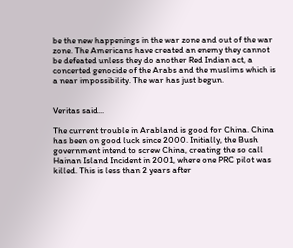be the new happenings in the war zone and out of the war zone. The Americans have created an enemy they cannot be defeated unless they do another Red Indian act, a concerted genocide of the Arabs and the muslims which is a near impossibility. The war has just begun.


Veritas said...

The current trouble in Arabland is good for China. China has been on good luck since 2000. Initially, the Bush government intend to screw China, creating the so call Hainan Island Incident in 2001, where one PRC pilot was killed. This is less than 2 years after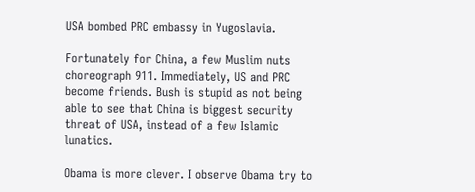USA bombed PRC embassy in Yugoslavia.

Fortunately for China, a few Muslim nuts choreograph 911. Immediately, US and PRC become friends. Bush is stupid as not being able to see that China is biggest security threat of USA, instead of a few Islamic lunatics.

Obama is more clever. I observe Obama try to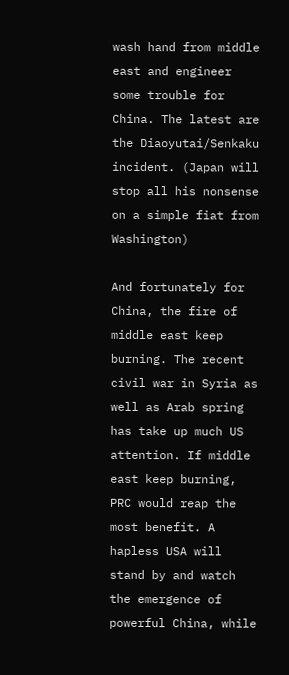wash hand from middle east and engineer some trouble for China. The latest are the Diaoyutai/Senkaku incident. (Japan will stop all his nonsense on a simple fiat from Washington)

And fortunately for China, the fire of middle east keep burning. The recent civil war in Syria as well as Arab spring has take up much US attention. If middle east keep burning, PRC would reap the most benefit. A hapless USA will stand by and watch the emergence of powerful China, while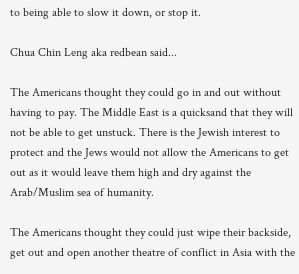to being able to slow it down, or stop it.

Chua Chin Leng aka redbean said...

The Americans thought they could go in and out without having to pay. The Middle East is a quicksand that they will not be able to get unstuck. There is the Jewish interest to protect and the Jews would not allow the Americans to get out as it would leave them high and dry against the Arab/Muslim sea of humanity.

The Americans thought they could just wipe their backside, get out and open another theatre of conflict in Asia with the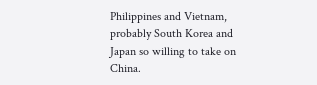Philippines and Vietnam, probably South Korea and Japan so willing to take on China.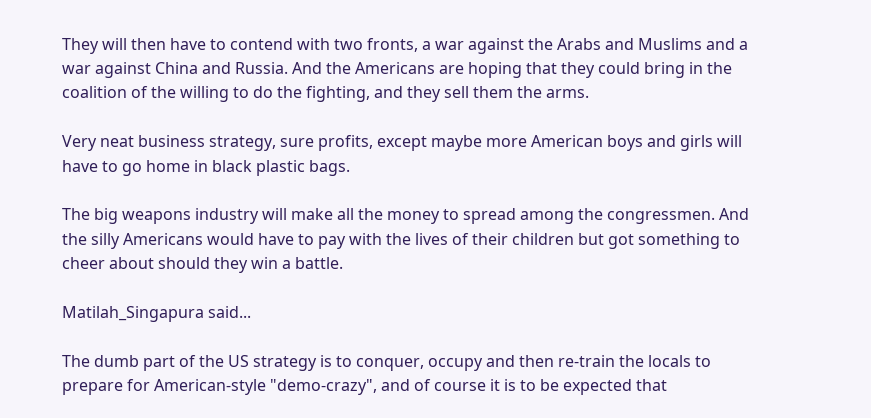They will then have to contend with two fronts, a war against the Arabs and Muslims and a war against China and Russia. And the Americans are hoping that they could bring in the coalition of the willing to do the fighting, and they sell them the arms.

Very neat business strategy, sure profits, except maybe more American boys and girls will have to go home in black plastic bags.

The big weapons industry will make all the money to spread among the congressmen. And the silly Americans would have to pay with the lives of their children but got something to cheer about should they win a battle.

Matilah_Singapura said...

The dumb part of the US strategy is to conquer, occupy and then re-train the locals to prepare for American-style "demo-crazy", and of course it is to be expected that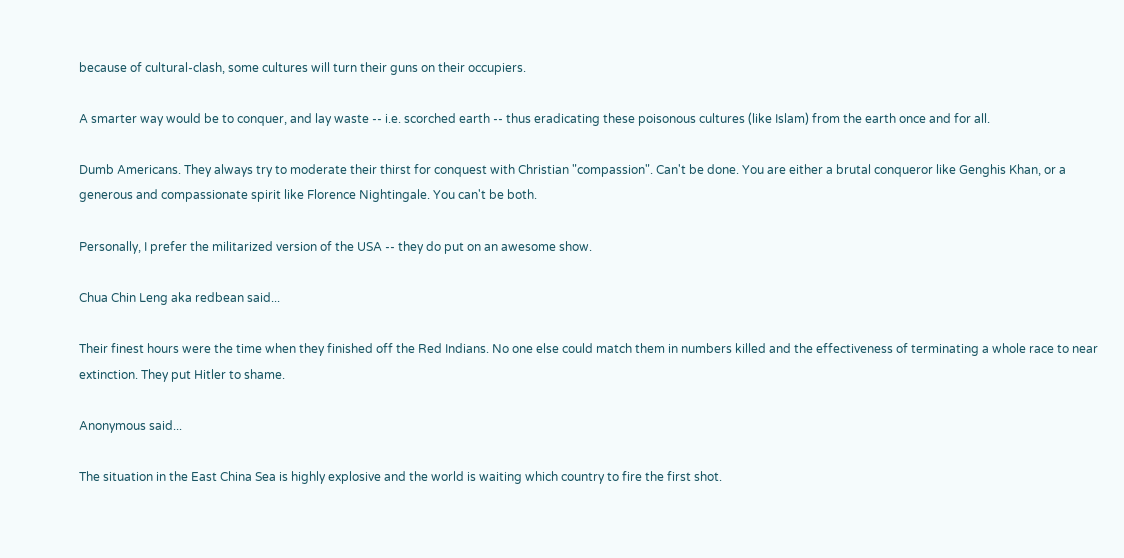because of cultural-clash, some cultures will turn their guns on their occupiers.

A smarter way would be to conquer, and lay waste -- i.e. scorched earth -- thus eradicating these poisonous cultures (like Islam) from the earth once and for all.

Dumb Americans. They always try to moderate their thirst for conquest with Christian "compassion". Can't be done. You are either a brutal conqueror like Genghis Khan, or a generous and compassionate spirit like Florence Nightingale. You can't be both.

Personally, I prefer the militarized version of the USA -- they do put on an awesome show.

Chua Chin Leng aka redbean said...

Their finest hours were the time when they finished off the Red Indians. No one else could match them in numbers killed and the effectiveness of terminating a whole race to near extinction. They put Hitler to shame.

Anonymous said...

The situation in the East China Sea is highly explosive and the world is waiting which country to fire the first shot.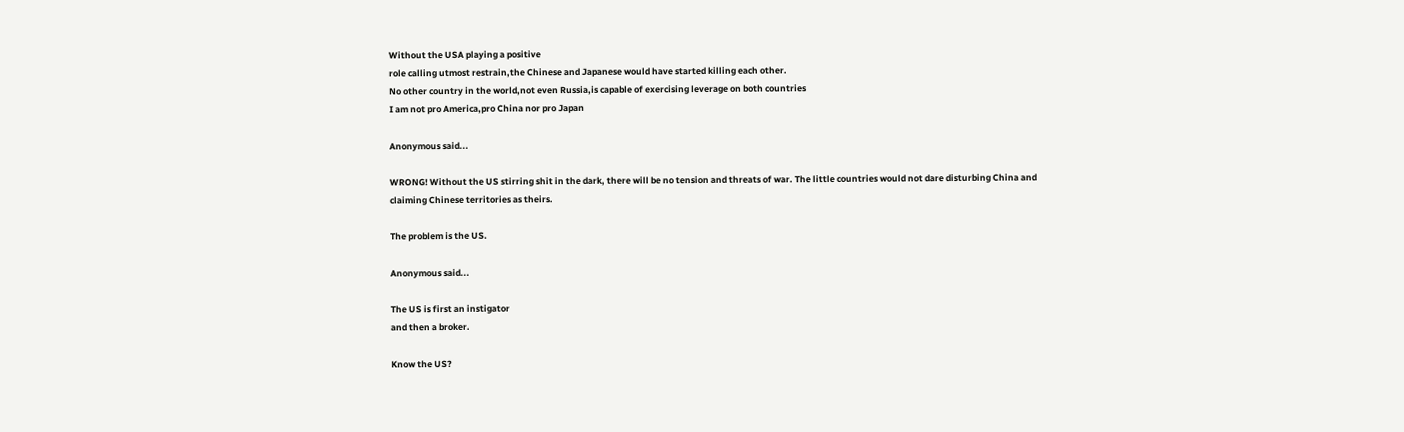Without the USA playing a positive
role calling utmost restrain,the Chinese and Japanese would have started killing each other.
No other country in the world,not even Russia,is capable of exercising leverage on both countries
I am not pro America,pro China nor pro Japan

Anonymous said...

WRONG! Without the US stirring shit in the dark, there will be no tension and threats of war. The little countries would not dare disturbing China and claiming Chinese territories as theirs.

The problem is the US.

Anonymous said...

The US is first an instigator
and then a broker.

Know the US?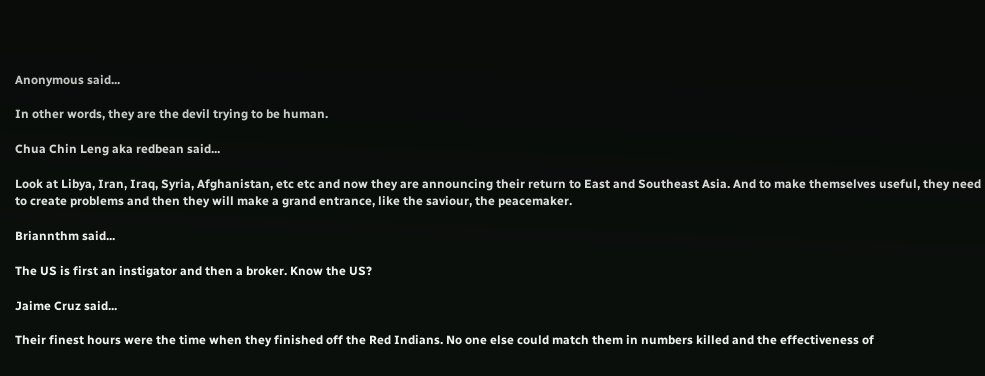Anonymous said...

In other words, they are the devil trying to be human.

Chua Chin Leng aka redbean said...

Look at Libya, Iran, Iraq, Syria, Afghanistan, etc etc and now they are announcing their return to East and Southeast Asia. And to make themselves useful, they need to create problems and then they will make a grand entrance, like the saviour, the peacemaker.

Briannthm said...

The US is first an instigator and then a broker. Know the US?

Jaime Cruz said...

Their finest hours were the time when they finished off the Red Indians. No one else could match them in numbers killed and the effectiveness of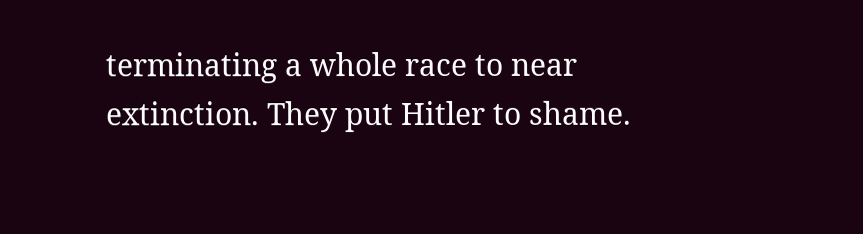terminating a whole race to near extinction. They put Hitler to shame.